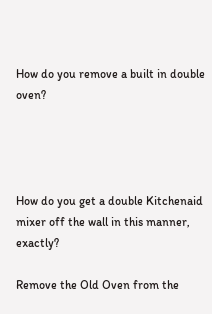How do you remove a built in double oven?




How do you get a double Kitchenaid mixer off the wall in this manner, exactly?

Remove the Old Oven from the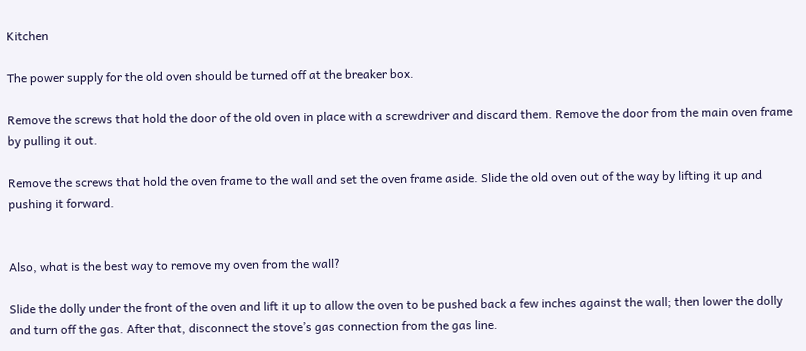Kitchen

The power supply for the old oven should be turned off at the breaker box.

Remove the screws that hold the door of the old oven in place with a screwdriver and discard them. Remove the door from the main oven frame by pulling it out.

Remove the screws that hold the oven frame to the wall and set the oven frame aside. Slide the old oven out of the way by lifting it up and pushing it forward.


Also, what is the best way to remove my oven from the wall?

Slide the dolly under the front of the oven and lift it up to allow the oven to be pushed back a few inches against the wall; then lower the dolly and turn off the gas. After that, disconnect the stove’s gas connection from the gas line.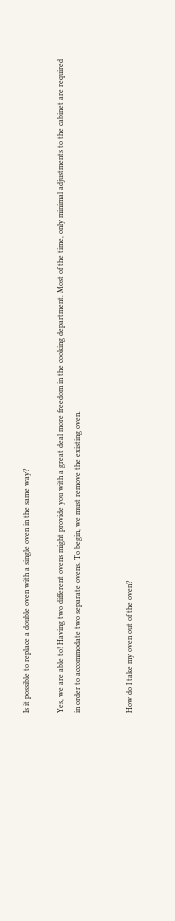Is it possible to replace a double oven with a single oven in the same way?

Yes, we are able to! Having two different ovens might provide you with a great deal more freedom in the cooking department. Most of the time, only minimal adjustments to the cabinet are required in order to accommodate two separate ovens. To begin, we must remove the existing oven.


How do I take my oven out of the oven?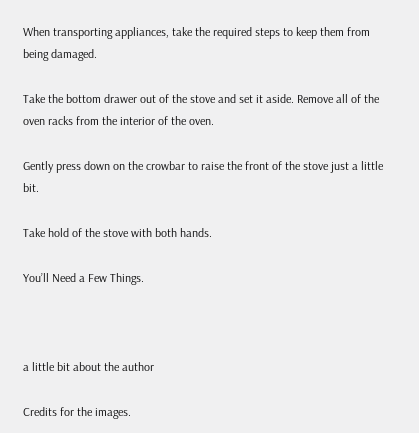When transporting appliances, take the required steps to keep them from being damaged.

Take the bottom drawer out of the stove and set it aside. Remove all of the oven racks from the interior of the oven.

Gently press down on the crowbar to raise the front of the stove just a little bit.

Take hold of the stove with both hands.

You’ll Need a Few Things.



a little bit about the author

Credits for the images.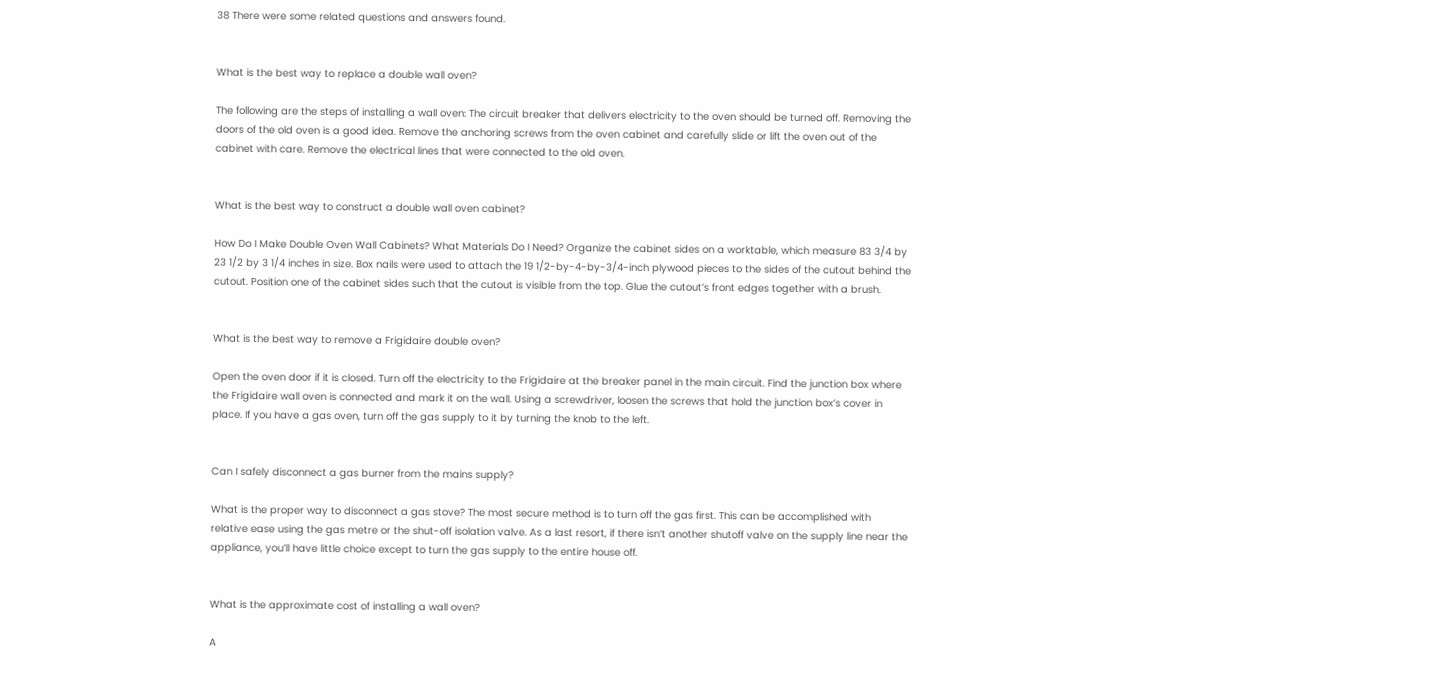38 There were some related questions and answers found.


What is the best way to replace a double wall oven?

The following are the steps of installing a wall oven: The circuit breaker that delivers electricity to the oven should be turned off. Removing the doors of the old oven is a good idea. Remove the anchoring screws from the oven cabinet and carefully slide or lift the oven out of the cabinet with care. Remove the electrical lines that were connected to the old oven.


What is the best way to construct a double wall oven cabinet?

How Do I Make Double Oven Wall Cabinets? What Materials Do I Need? Organize the cabinet sides on a worktable, which measure 83 3/4 by 23 1/2 by 3 1/4 inches in size. Box nails were used to attach the 19 1/2-by-4-by-3/4-inch plywood pieces to the sides of the cutout behind the cutout. Position one of the cabinet sides such that the cutout is visible from the top. Glue the cutout’s front edges together with a brush.


What is the best way to remove a Frigidaire double oven?

Open the oven door if it is closed. Turn off the electricity to the Frigidaire at the breaker panel in the main circuit. Find the junction box where the Frigidaire wall oven is connected and mark it on the wall. Using a screwdriver, loosen the screws that hold the junction box’s cover in place. If you have a gas oven, turn off the gas supply to it by turning the knob to the left.


Can I safely disconnect a gas burner from the mains supply?

What is the proper way to disconnect a gas stove? The most secure method is to turn off the gas first. This can be accomplished with relative ease using the gas metre or the shut-off isolation valve. As a last resort, if there isn’t another shutoff valve on the supply line near the appliance, you’ll have little choice except to turn the gas supply to the entire house off.


What is the approximate cost of installing a wall oven?

A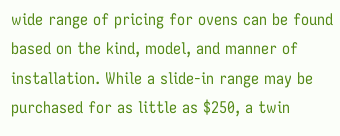wide range of pricing for ovens can be found based on the kind, model, and manner of installation. While a slide-in range may be purchased for as little as $250, a twin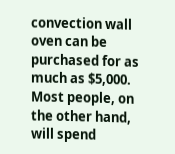convection wall oven can be purchased for as much as $5,000. Most people, on the other hand, will spend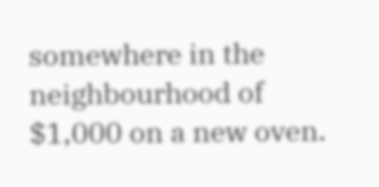somewhere in the neighbourhood of $1,000 on a new oven.